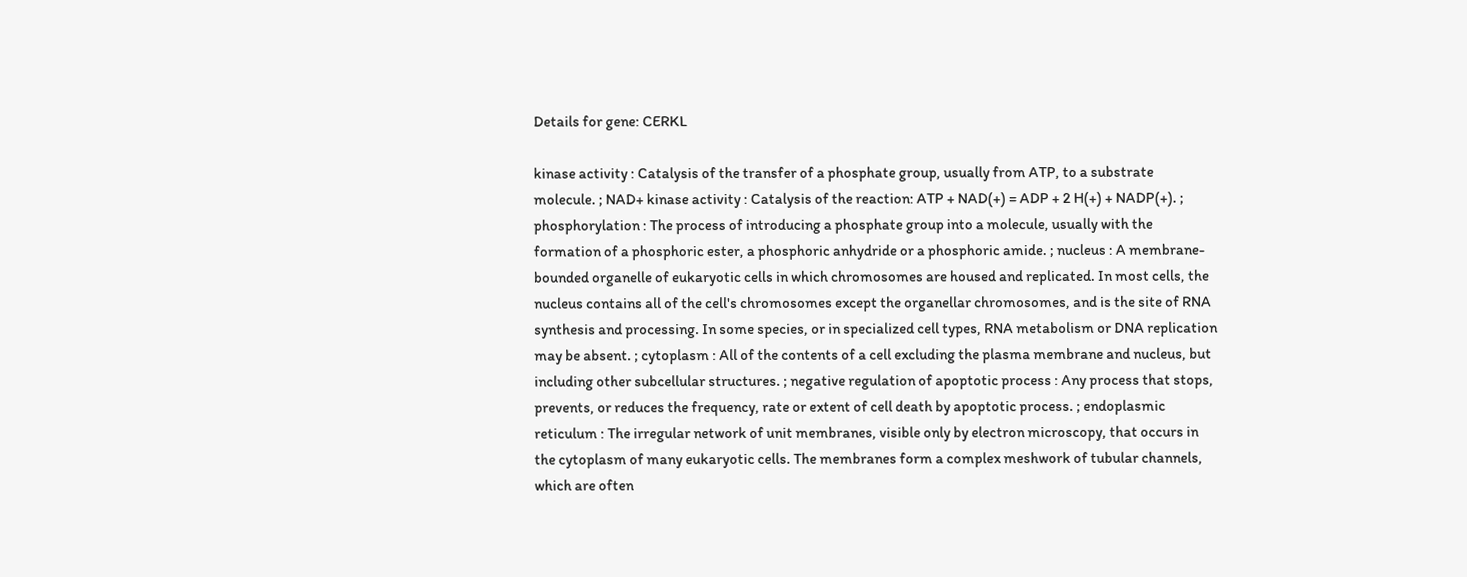Details for gene: CERKL

kinase activity : Catalysis of the transfer of a phosphate group, usually from ATP, to a substrate molecule. ; NAD+ kinase activity : Catalysis of the reaction: ATP + NAD(+) = ADP + 2 H(+) + NADP(+). ; phosphorylation : The process of introducing a phosphate group into a molecule, usually with the formation of a phosphoric ester, a phosphoric anhydride or a phosphoric amide. ; nucleus : A membrane-bounded organelle of eukaryotic cells in which chromosomes are housed and replicated. In most cells, the nucleus contains all of the cell's chromosomes except the organellar chromosomes, and is the site of RNA synthesis and processing. In some species, or in specialized cell types, RNA metabolism or DNA replication may be absent. ; cytoplasm : All of the contents of a cell excluding the plasma membrane and nucleus, but including other subcellular structures. ; negative regulation of apoptotic process : Any process that stops, prevents, or reduces the frequency, rate or extent of cell death by apoptotic process. ; endoplasmic reticulum : The irregular network of unit membranes, visible only by electron microscopy, that occurs in the cytoplasm of many eukaryotic cells. The membranes form a complex meshwork of tubular channels, which are often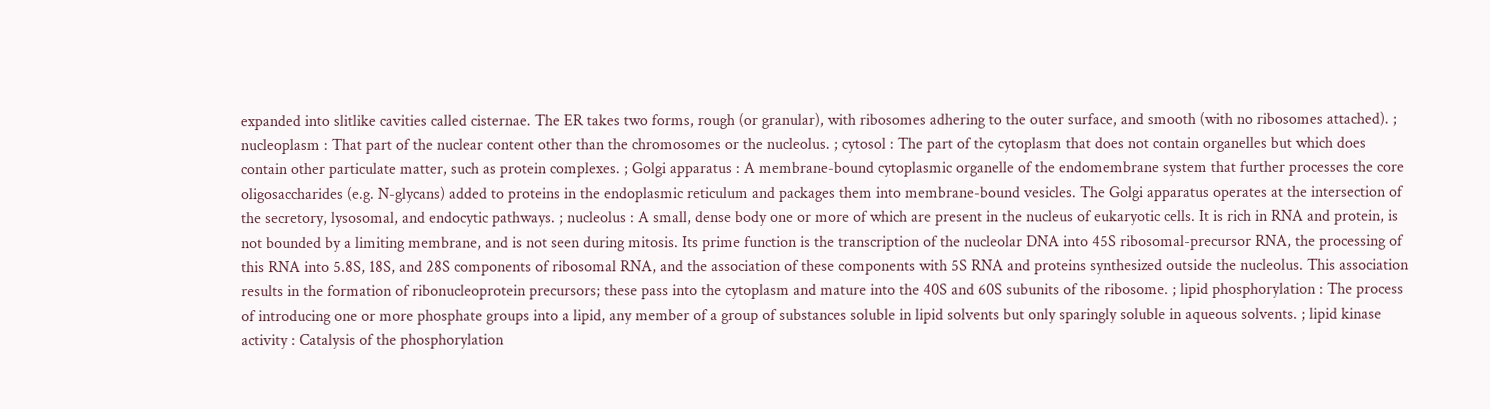expanded into slitlike cavities called cisternae. The ER takes two forms, rough (or granular), with ribosomes adhering to the outer surface, and smooth (with no ribosomes attached). ; nucleoplasm : That part of the nuclear content other than the chromosomes or the nucleolus. ; cytosol : The part of the cytoplasm that does not contain organelles but which does contain other particulate matter, such as protein complexes. ; Golgi apparatus : A membrane-bound cytoplasmic organelle of the endomembrane system that further processes the core oligosaccharides (e.g. N-glycans) added to proteins in the endoplasmic reticulum and packages them into membrane-bound vesicles. The Golgi apparatus operates at the intersection of the secretory, lysosomal, and endocytic pathways. ; nucleolus : A small, dense body one or more of which are present in the nucleus of eukaryotic cells. It is rich in RNA and protein, is not bounded by a limiting membrane, and is not seen during mitosis. Its prime function is the transcription of the nucleolar DNA into 45S ribosomal-precursor RNA, the processing of this RNA into 5.8S, 18S, and 28S components of ribosomal RNA, and the association of these components with 5S RNA and proteins synthesized outside the nucleolus. This association results in the formation of ribonucleoprotein precursors; these pass into the cytoplasm and mature into the 40S and 60S subunits of the ribosome. ; lipid phosphorylation : The process of introducing one or more phosphate groups into a lipid, any member of a group of substances soluble in lipid solvents but only sparingly soluble in aqueous solvents. ; lipid kinase activity : Catalysis of the phosphorylation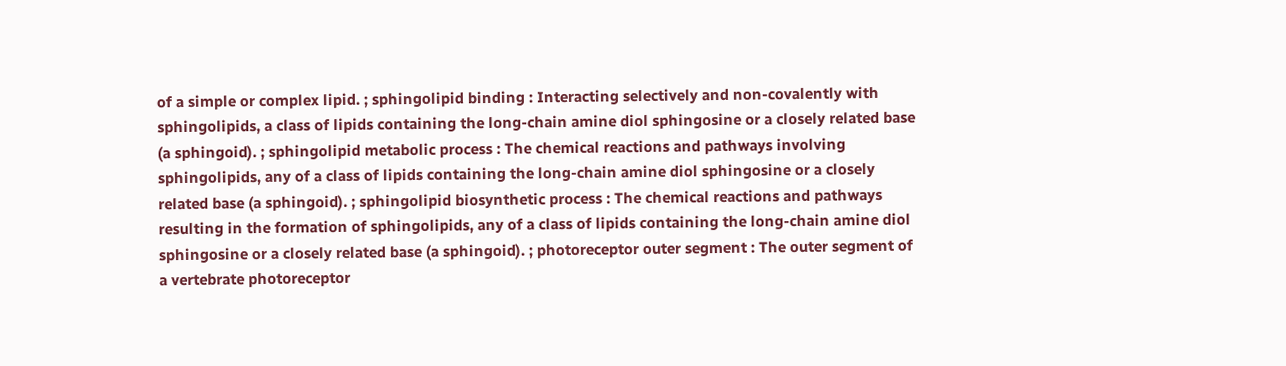of a simple or complex lipid. ; sphingolipid binding : Interacting selectively and non-covalently with sphingolipids, a class of lipids containing the long-chain amine diol sphingosine or a closely related base (a sphingoid). ; sphingolipid metabolic process : The chemical reactions and pathways involving sphingolipids, any of a class of lipids containing the long-chain amine diol sphingosine or a closely related base (a sphingoid). ; sphingolipid biosynthetic process : The chemical reactions and pathways resulting in the formation of sphingolipids, any of a class of lipids containing the long-chain amine diol sphingosine or a closely related base (a sphingoid). ; photoreceptor outer segment : The outer segment of a vertebrate photoreceptor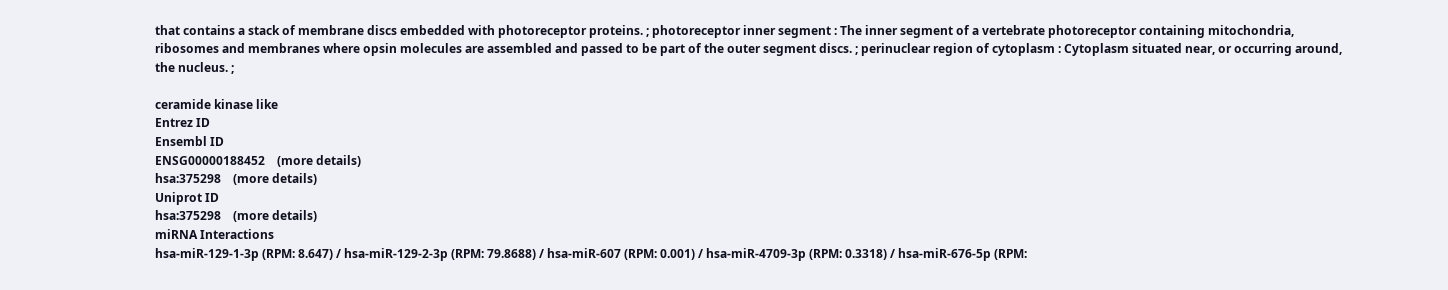that contains a stack of membrane discs embedded with photoreceptor proteins. ; photoreceptor inner segment : The inner segment of a vertebrate photoreceptor containing mitochondria, ribosomes and membranes where opsin molecules are assembled and passed to be part of the outer segment discs. ; perinuclear region of cytoplasm : Cytoplasm situated near, or occurring around, the nucleus. ;

ceramide kinase like
Entrez ID
Ensembl ID
ENSG00000188452    (more details)
hsa:375298    (more details)
Uniprot ID
hsa:375298    (more details)
miRNA Interactions
hsa-miR-129-1-3p (RPM: 8.647) / hsa-miR-129-2-3p (RPM: 79.8688) / hsa-miR-607 (RPM: 0.001) / hsa-miR-4709-3p (RPM: 0.3318) / hsa-miR-676-5p (RPM: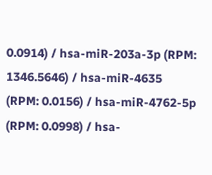0.0914) / hsa-miR-203a-3p (RPM: 1346.5646) / hsa-miR-4635 (RPM: 0.0156) / hsa-miR-4762-5p (RPM: 0.0998) / hsa-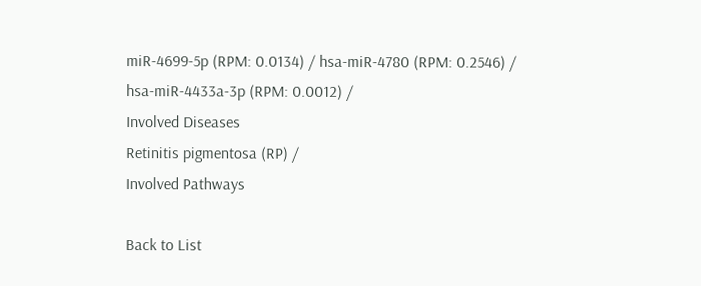miR-4699-5p (RPM: 0.0134) / hsa-miR-4780 (RPM: 0.2546) / hsa-miR-4433a-3p (RPM: 0.0012) /
Involved Diseases
Retinitis pigmentosa (RP) /
Involved Pathways

Back to List